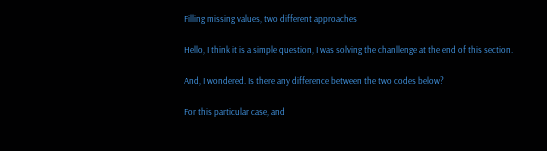Filling missing values, two different approaches

Hello, I think it is a simple question, I was solving the chanllenge at the end of this section.

And, I wondered. Is there any difference between the two codes below?

For this particular case, and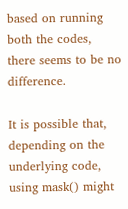based on running both the codes, there seems to be no difference.

It is possible that, depending on the underlying code, using mask() might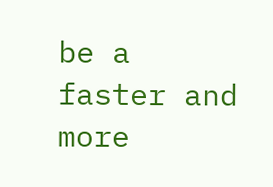be a faster and more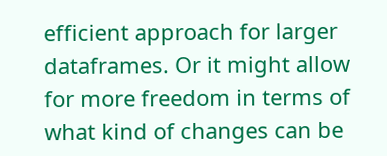efficient approach for larger dataframes. Or it might allow for more freedom in terms of what kind of changes can be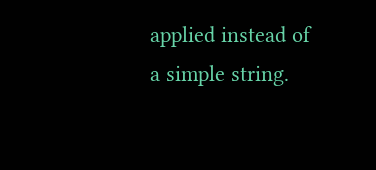applied instead of a simple string.